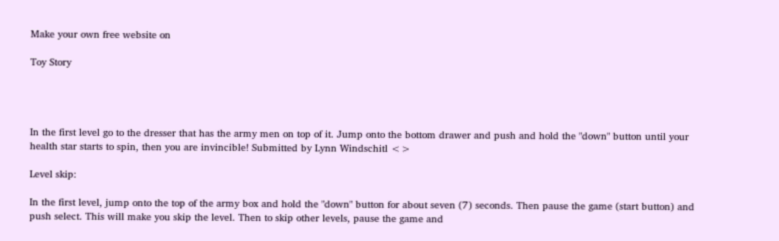Make your own free website on

Toy Story




In the first level go to the dresser that has the army men on top of it. Jump onto the bottom drawer and push and hold the "down" button until your health star starts to spin, then you are invincible! Submitted by Lynn Windschitl <>

Level skip:

In the first level, jump onto the top of the army box and hold the "down" button for about seven (7) seconds. Then pause the game (start button) and push select. This will make you skip the level. Then to skip other levels, pause the game and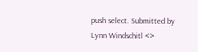push select. Submitted by Lynn Windschitl <>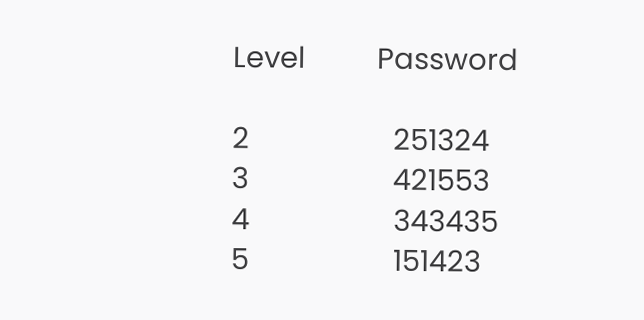Level         Password

2                  251324
3                  421553
4                  343435
5                  151423